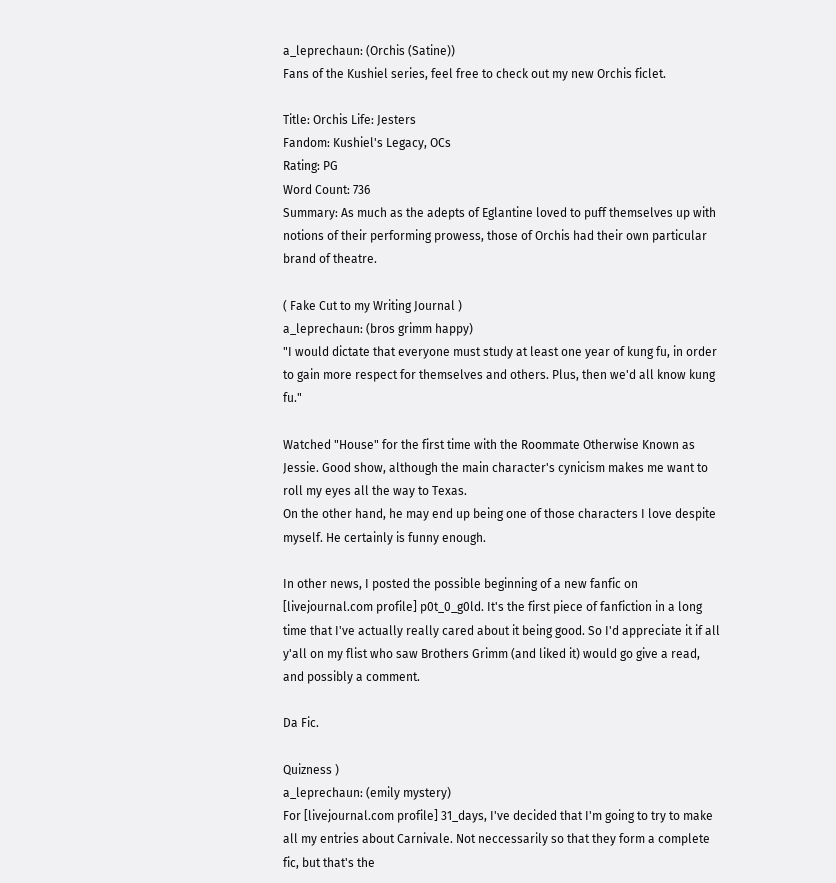a_leprechaun: (Orchis (Satine))
Fans of the Kushiel series, feel free to check out my new Orchis ficlet.

Title: Orchis Life: Jesters
Fandom: Kushiel's Legacy, OCs
Rating: PG
Word Count: 736
Summary: As much as the adepts of Eglantine loved to puff themselves up with notions of their performing prowess, those of Orchis had their own particular brand of theatre.

( Fake Cut to my Writing Journal )
a_leprechaun: (bros grimm happy)
"I would dictate that everyone must study at least one year of kung fu, in order to gain more respect for themselves and others. Plus, then we'd all know kung fu."

Watched "House" for the first time with the Roommate Otherwise Known as Jessie. Good show, although the main character's cynicism makes me want to roll my eyes all the way to Texas.
On the other hand, he may end up being one of those characters I love despite myself. He certainly is funny enough.

In other news, I posted the possible beginning of a new fanfic on [livejournal.com profile] p0t_0_g0ld. It's the first piece of fanfiction in a long time that I've actually really cared about it being good. So I'd appreciate it if all y'all on my flist who saw Brothers Grimm (and liked it) would go give a read, and possibly a comment.

Da Fic.

Quizness )
a_leprechaun: (emily mystery)
For [livejournal.com profile] 31_days, I've decided that I'm going to try to make all my entries about Carnivale. Not neccessarily so that they form a complete fic, but that's the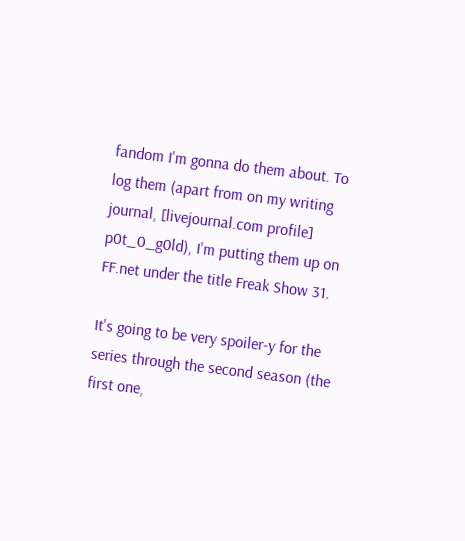fandom I'm gonna do them about. To log them (apart from on my writing journal, [livejournal.com profile] p0t_0_g0ld), I'm putting them up on FF.net under the title Freak Show 31.

It's going to be very spoiler-y for the series through the second season (the first one,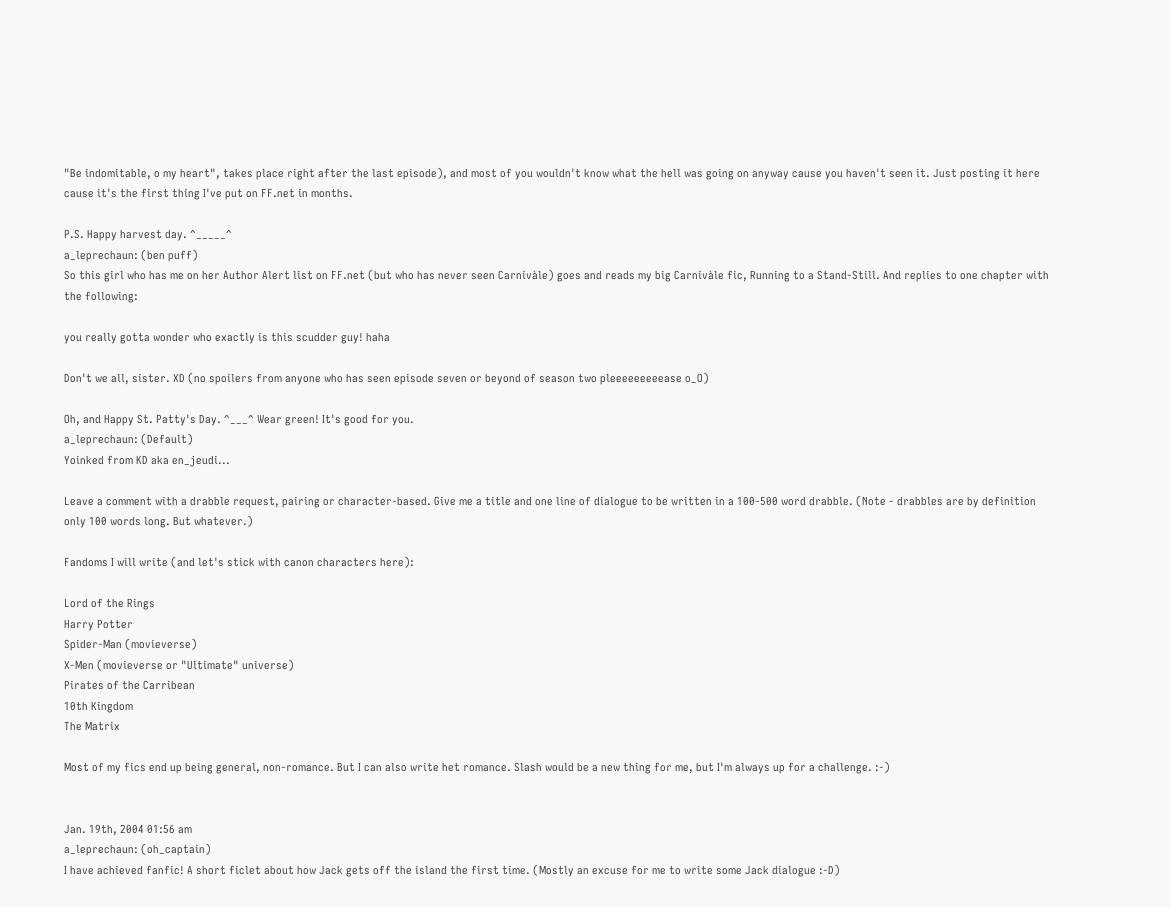"Be indomitable, o my heart", takes place right after the last episode), and most of you wouldn't know what the hell was going on anyway cause you haven't seen it. Just posting it here cause it's the first thing I've put on FF.net in months.

P.S. Happy harvest day. ^_____^
a_leprechaun: (ben puff)
So this girl who has me on her Author Alert list on FF.net (but who has never seen Carnivàle) goes and reads my big Carnivàle fic, Running to a Stand-Still. And replies to one chapter with the following:

you really gotta wonder who exactly is this scudder guy! haha

Don't we all, sister. XD (no spoilers from anyone who has seen episode seven or beyond of season two pleeeeeeeeease o_O)

Oh, and Happy St. Patty's Day. ^___^ Wear green! It's good for you.
a_leprechaun: (Default)
Yoinked from KD aka en_jeudi...

Leave a comment with a drabble request, pairing or character-based. Give me a title and one line of dialogue to be written in a 100-500 word drabble. (Note - drabbles are by definition only 100 words long. But whatever.)

Fandoms I will write (and let's stick with canon characters here):

Lord of the Rings
Harry Potter
Spider-Man (movieverse)
X-Men (movieverse or "Ultimate" universe)
Pirates of the Carribean
10th Kingdom
The Matrix

Most of my fics end up being general, non-romance. But I can also write het romance. Slash would be a new thing for me, but I'm always up for a challenge. :-)


Jan. 19th, 2004 01:56 am
a_leprechaun: (oh_captain)
I have achieved fanfic! A short ficlet about how Jack gets off the island the first time. (Mostly an excuse for me to write some Jack dialogue :-D)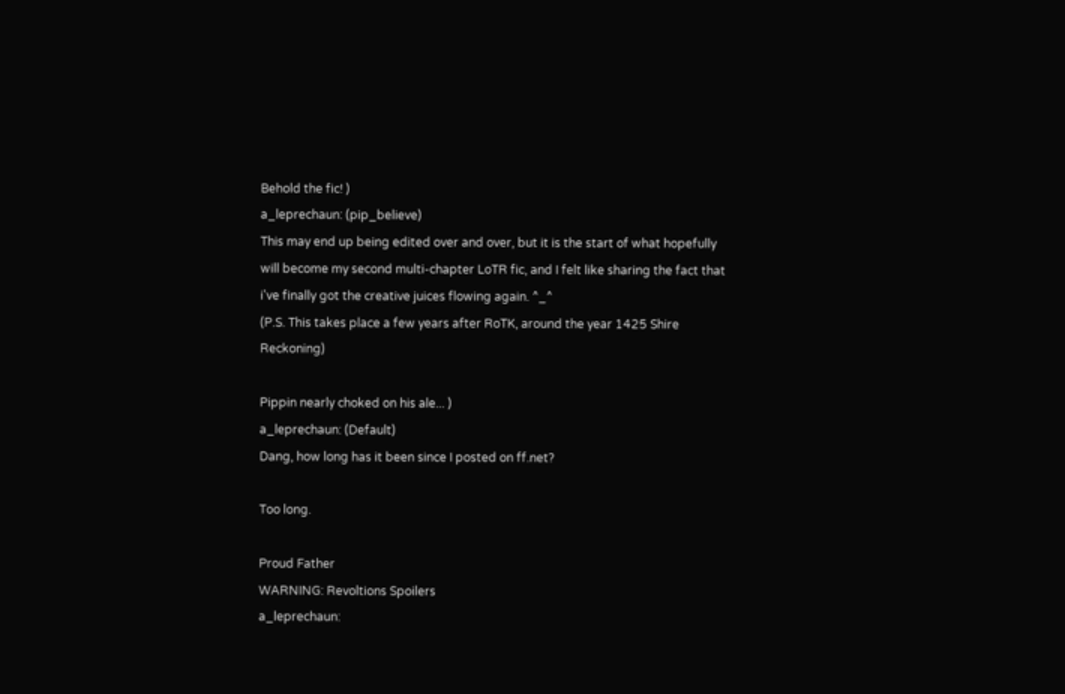Behold the fic! )
a_leprechaun: (pip_believe)
This may end up being edited over and over, but it is the start of what hopefully will become my second multi-chapter LoTR fic, and I felt like sharing the fact that i've finally got the creative juices flowing again. ^_^
(P.S. This takes place a few years after RoTK, around the year 1425 Shire Reckoning)

Pippin nearly choked on his ale... )
a_leprechaun: (Default)
Dang, how long has it been since I posted on ff.net?

Too long.

Proud Father
WARNING: Revoltions Spoilers
a_leprechaun: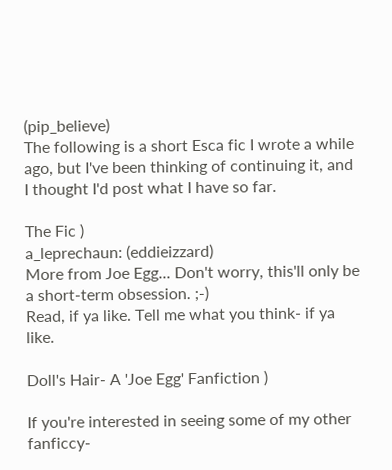(pip_believe)
The following is a short Esca fic I wrote a while ago, but I've been thinking of continuing it, and I thought I'd post what I have so far.

The Fic )
a_leprechaun: (eddieizzard)
More from Joe Egg... Don't worry, this'll only be a short-term obsession. ;-)
Read, if ya like. Tell me what you think- if ya like.

Doll's Hair- A 'Joe Egg' Fanfiction )

If you're interested in seeing some of my other fanficcy-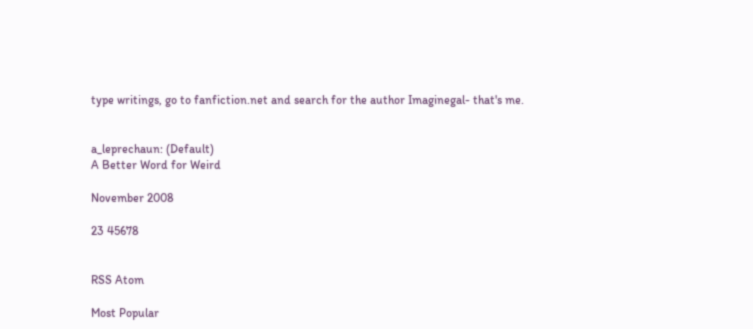type writings, go to fanfiction.net and search for the author Imaginegal- that's me.


a_leprechaun: (Default)
A Better Word for Weird

November 2008

23 45678


RSS Atom

Most Popular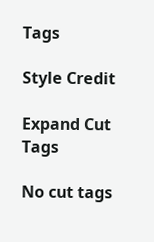Tags

Style Credit

Expand Cut Tags

No cut tags